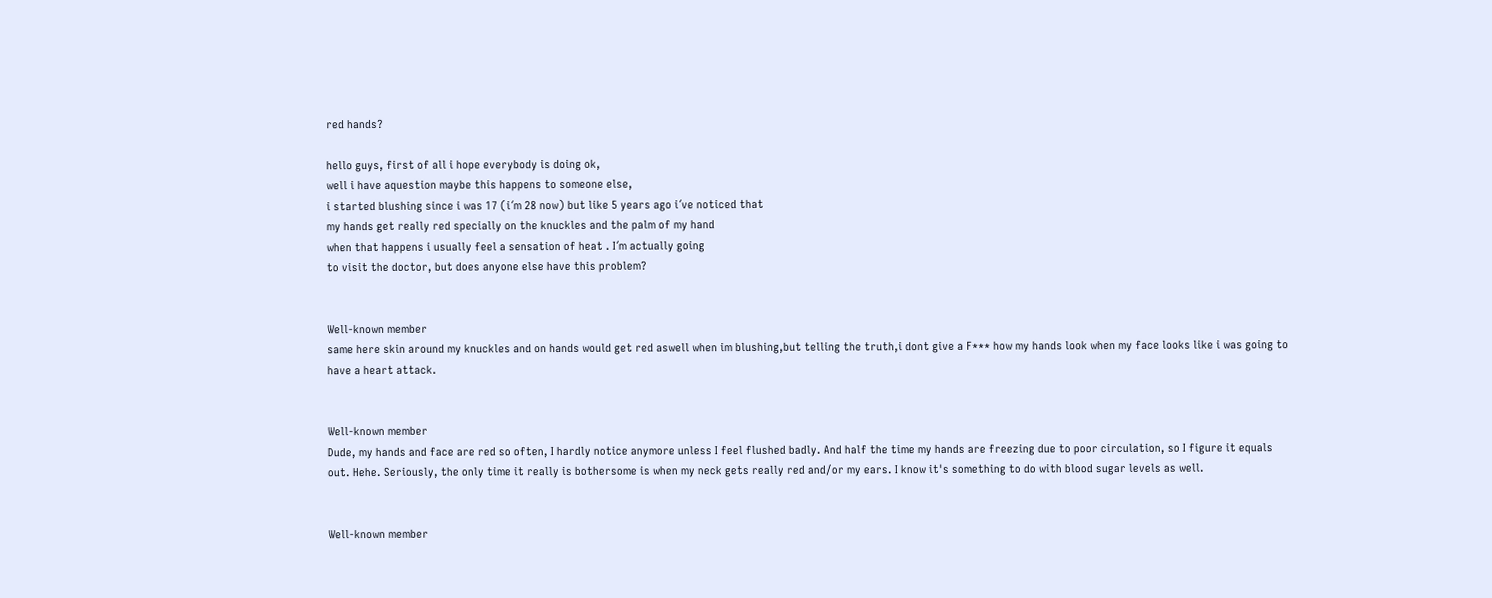red hands?

hello guys, first of all i hope everybody is doing ok,
well i have aquestion maybe this happens to someone else,
i started blushing since i was 17 (i´m 28 now) but like 5 years ago i´ve noticed that
my hands get really red specially on the knuckles and the palm of my hand
when that happens i usually feel a sensation of heat . I´m actually going
to visit the doctor, but does anyone else have this problem?


Well-known member
same here skin around my knuckles and on hands would get red aswell when im blushing,but telling the truth,i dont give a F*** how my hands look when my face looks like i was going to have a heart attack.


Well-known member
Dude, my hands and face are red so often, I hardly notice anymore unless I feel flushed badly. And half the time my hands are freezing due to poor circulation, so I figure it equals out. Hehe. Seriously, the only time it really is bothersome is when my neck gets really red and/or my ears. I know it's something to do with blood sugar levels as well.


Well-known member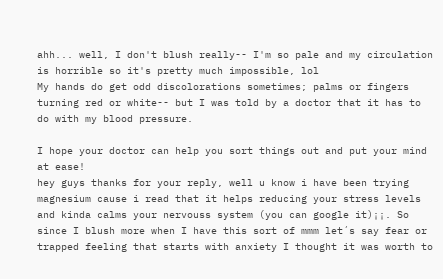ahh... well, I don't blush really-- I'm so pale and my circulation is horrible so it's pretty much impossible, lol
My hands do get odd discolorations sometimes; palms or fingers turning red or white-- but I was told by a doctor that it has to do with my blood pressure.

I hope your doctor can help you sort things out and put your mind at ease!
hey guys thanks for your reply, well u know i have been trying magnesium cause i read that it helps reducing your stress levels and kinda calms your nervouss system (you can google it)¡¡. So since I blush more when I have this sort of mmm let´s say fear or trapped feeling that starts with anxiety I thought it was worth to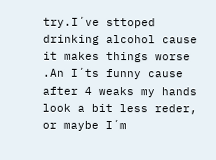try.I´ve sttoped drinking alcohol cause it makes things worse .An I´ts funny cause after 4 weaks my hands look a bit less reder, or maybe I´m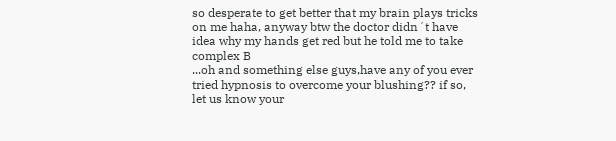so desperate to get better that my brain plays tricks on me haha, anyway btw the doctor didn´t have idea why my hands get red but he told me to take complex B
...oh and something else guys,have any of you ever tried hypnosis to overcome your blushing?? if so, let us know your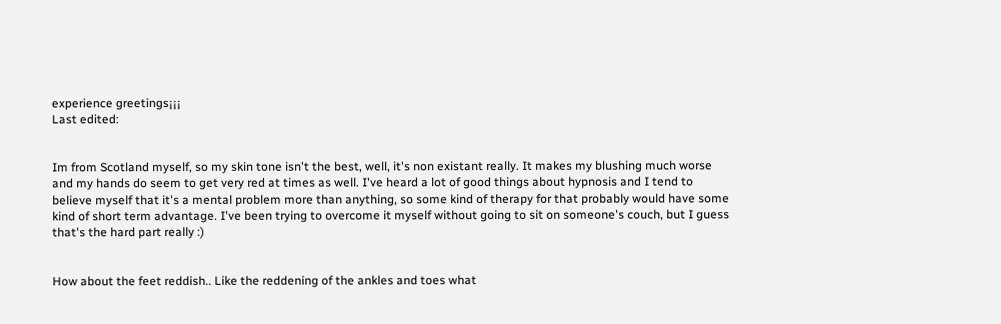experience greetings¡¡¡
Last edited:


Im from Scotland myself, so my skin tone isn't the best, well, it's non existant really. It makes my blushing much worse and my hands do seem to get very red at times as well. I've heard a lot of good things about hypnosis and I tend to believe myself that it's a mental problem more than anything, so some kind of therapy for that probably would have some kind of short term advantage. I've been trying to overcome it myself without going to sit on someone's couch, but I guess that's the hard part really :)


How about the feet reddish.. Like the reddening of the ankles and toes what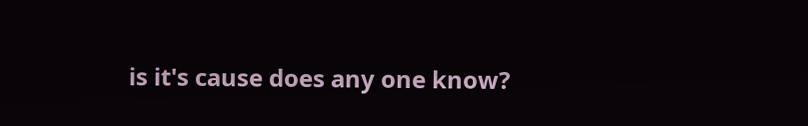is it's cause does any one know?